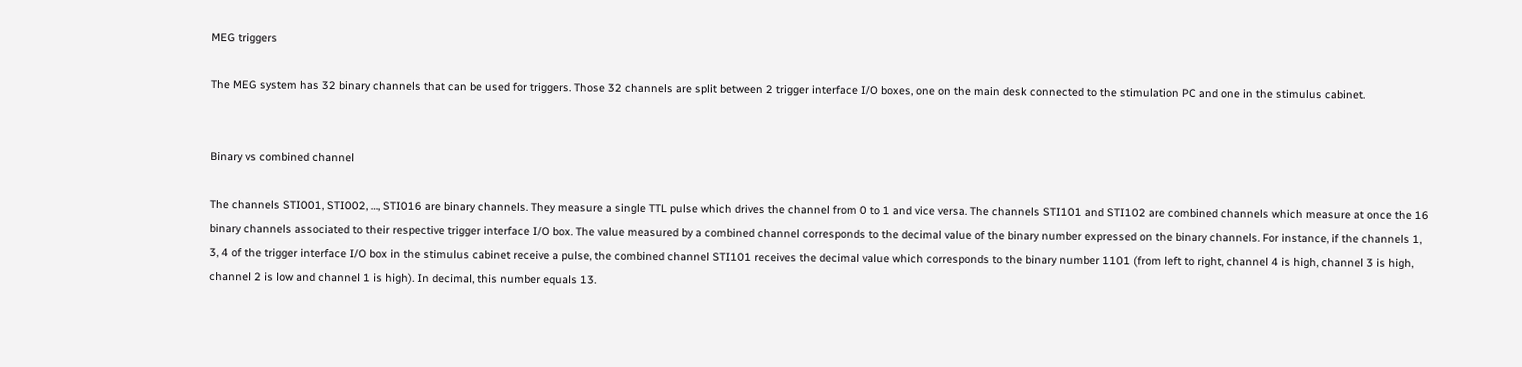MEG triggers

The MEG system has 32 binary channels that can be used for triggers. Those 32 channels are split between 2 trigger interface I/O boxes, one on the main desk connected to the stimulation PC and one in the stimulus cabinet.


Binary vs combined channel

The channels STI001, STI002, …, STI016 are binary channels. They measure a single TTL pulse which drives the channel from 0 to 1 and vice versa. The channels STI101 and STI102 are combined channels which measure at once the 16 binary channels associated to their respective trigger interface I/O box. The value measured by a combined channel corresponds to the decimal value of the binary number expressed on the binary channels. For instance, if the channels 1, 3, 4 of the trigger interface I/O box in the stimulus cabinet receive a pulse, the combined channel STI101 receives the decimal value which corresponds to the binary number 1101 (from left to right, channel 4 is high, channel 3 is high, channel 2 is low and channel 1 is high). In decimal, this number equals 13.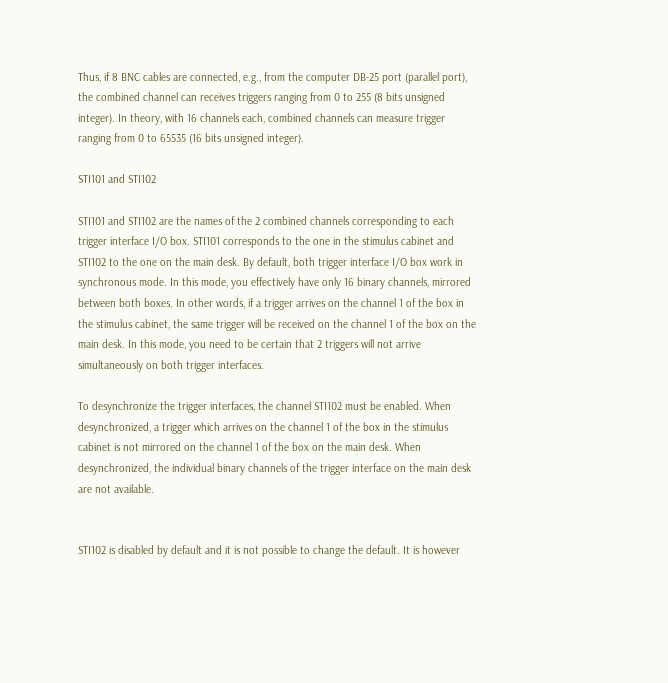Thus, if 8 BNC cables are connected, e.g., from the computer DB-25 port (parallel port), the combined channel can receives triggers ranging from 0 to 255 (8 bits unsigned integer). In theory, with 16 channels each, combined channels can measure trigger ranging from 0 to 65535 (16 bits unsigned integer).

STI101 and STI102

STI101 and STI102 are the names of the 2 combined channels corresponding to each trigger interface I/O box. STI101 corresponds to the one in the stimulus cabinet and STI102 to the one on the main desk. By default, both trigger interface I/O box work in synchronous mode. In this mode, you effectively have only 16 binary channels, mirrored between both boxes. In other words, if a trigger arrives on the channel 1 of the box in the stimulus cabinet, the same trigger will be received on the channel 1 of the box on the main desk. In this mode, you need to be certain that 2 triggers will not arrive simultaneously on both trigger interfaces.

To desynchronize the trigger interfaces, the channel STI102 must be enabled. When desynchronized, a trigger which arrives on the channel 1 of the box in the stimulus cabinet is not mirrored on the channel 1 of the box on the main desk. When desynchronized, the individual binary channels of the trigger interface on the main desk are not available.


STI102 is disabled by default and it is not possible to change the default. It is however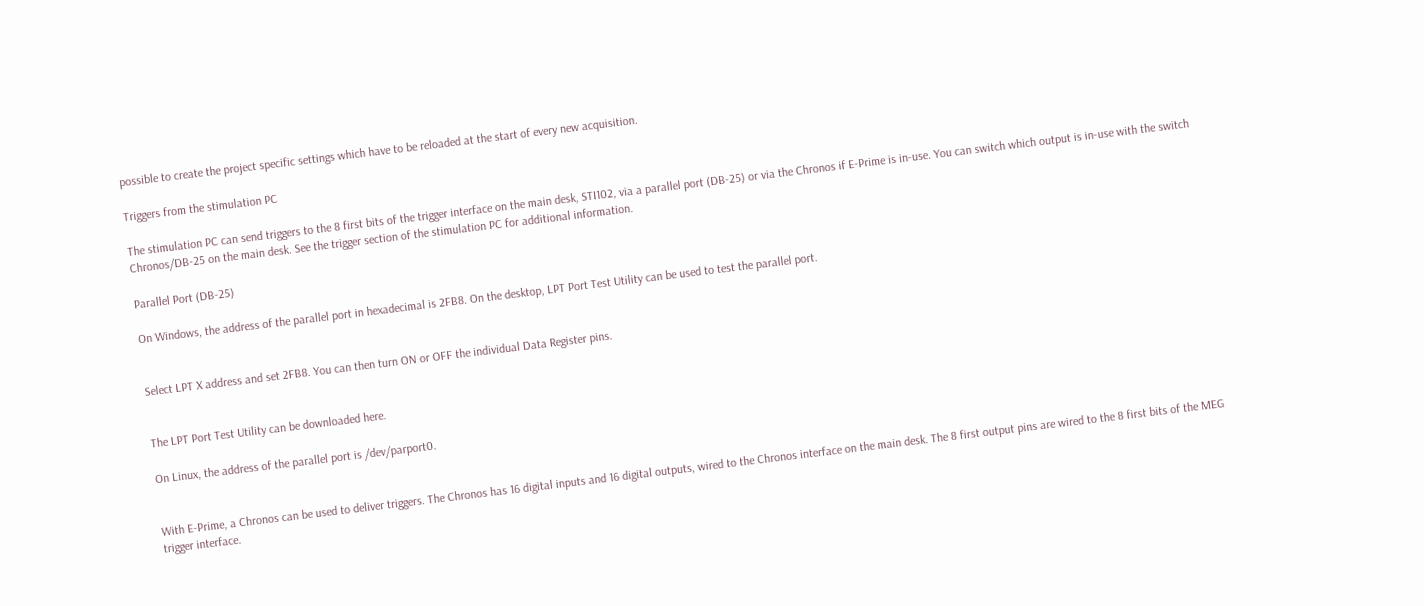possible to create the project specific settings which have to be reloaded at the start of every new acquisition.

Triggers from the stimulation PC

The stimulation PC can send triggers to the 8 first bits of the trigger interface on the main desk, STI102, via a parallel port (DB-25) or via the Chronos if E-Prime is in-use. You can switch which output is in-use with the switch Chronos/DB-25 on the main desk. See the trigger section of the stimulation PC for additional information.

Parallel Port (DB-25)

On Windows, the address of the parallel port in hexadecimal is 2FB8. On the desktop, LPT Port Test Utility can be used to test the parallel port.


Select LPT X address and set 2FB8. You can then turn ON or OFF the individual Data Register pins.


The LPT Port Test Utility can be downloaded here.

On Linux, the address of the parallel port is /dev/parport0.


With E-Prime, a Chronos can be used to deliver triggers. The Chronos has 16 digital inputs and 16 digital outputs, wired to the Chronos interface on the main desk. The 8 first output pins are wired to the 8 first bits of the MEG trigger interface.